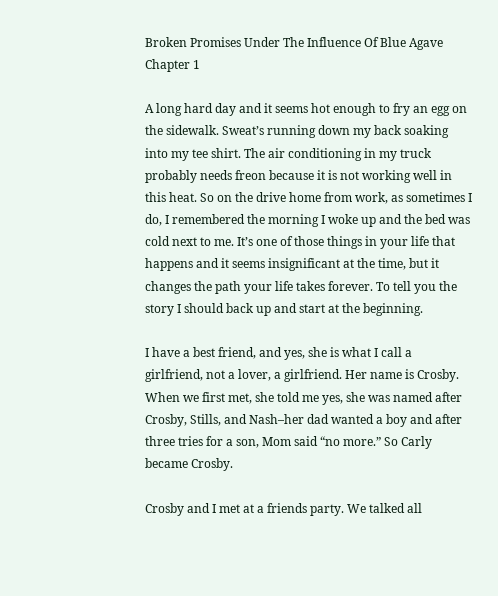Broken Promises Under The Influence Of Blue Agave Chapter 1

A long hard day and it seems hot enough to fry an egg on the sidewalk. Sweat’s running down my back soaking into my tee shirt. The air conditioning in my truck probably needs freon because it is not working well in this heat. So on the drive home from work, as sometimes I do, I remembered the morning I woke up and the bed was cold next to me. It’s one of those things in your life that happens and it seems insignificant at the time, but it changes the path your life takes forever. To tell you the story I should back up and start at the beginning.

I have a best friend, and yes, she is what I call a girlfriend, not a lover, a girlfriend. Her name is Crosby. When we first met, she told me yes, she was named after Crosby, Stills, and Nash–her dad wanted a boy and after three tries for a son, Mom said “no more.” So Carly became Crosby.

Crosby and I met at a friends party. We talked all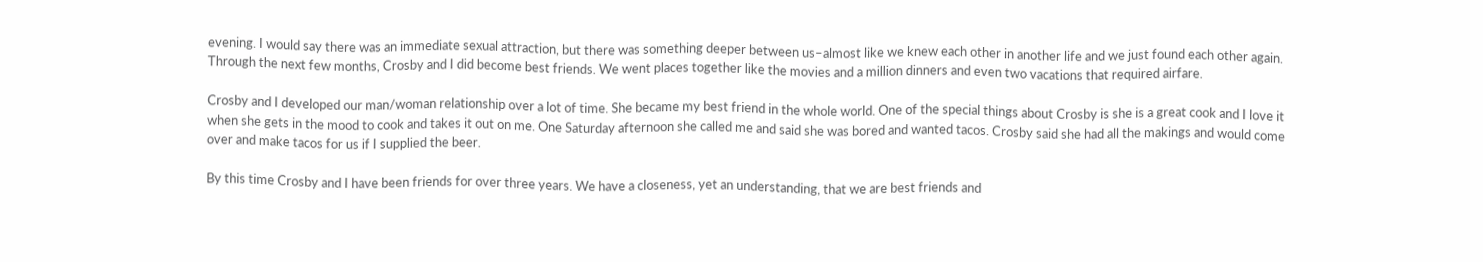evening. I would say there was an immediate sexual attraction, but there was something deeper between us–almost like we knew each other in another life and we just found each other again. Through the next few months, Crosby and I did become best friends. We went places together like the movies and a million dinners and even two vacations that required airfare.

Crosby and I developed our man/woman relationship over a lot of time. She became my best friend in the whole world. One of the special things about Crosby is she is a great cook and I love it when she gets in the mood to cook and takes it out on me. One Saturday afternoon she called me and said she was bored and wanted tacos. Crosby said she had all the makings and would come over and make tacos for us if I supplied the beer.

By this time Crosby and I have been friends for over three years. We have a closeness, yet an understanding, that we are best friends and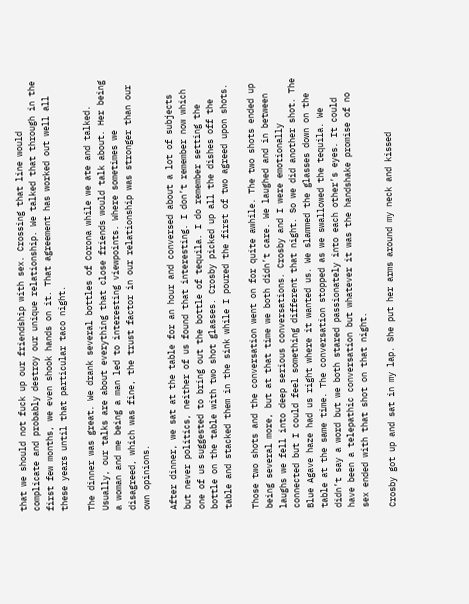that we should not fuck up our friendship with sex. Crossing that line would complicate and probably destroy our unique relationship. We talked that through in the first few months, we even shook hands on it. That agreement has worked out well all these years until that particular taco night.

The dinner was great. We drank several bottles of Corona while we ate and talked. Usually, our talks are about everything that close friends would talk about. Her being a woman and me being a man led to interesting viewpoints. Where sometimes we disagreed, which was fine, the trust factor in our relationship was stronger than our own opinions.

After dinner, we sat at the table for an hour and conversed about a lot of subjects but never politics, neither of us found that interesting. I don’t remember now which one of us suggested to bring out the bottle of tequila. I do remember setting the bottle on the table with two shot glasses. Crosby picked up all the dishes off the table and stacked them in the sink while I poured the first of two agreed upon shots.

Those two shots and the conversation went on for quite awhile. The two shots ended up being several more, but at that time we both didn’t care. We laughed and in between laughs we fell into deep serious conversations. Crosby and I were emotionally connected but I could feel something different that night. So we did another shot. The Blue Agave haze had us right where it wanted us. We slammed the glasses down on the table at the same time. The conversation stopped as we swallowed the tequila. We didn’t say a word but we both stared passionately into each other’s eyes. It could have been a telepathic conversation but whatever it was the handshake promise of no sex ended with that shot on that night.

Crosby got up and sat in my lap. She put her arms around my neck and kissed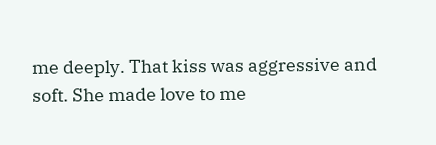me deeply. That kiss was aggressive and soft. She made love to me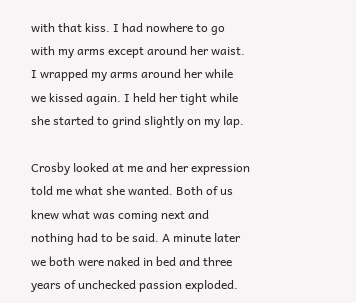with that kiss. I had nowhere to go with my arms except around her waist. I wrapped my arms around her while we kissed again. I held her tight while she started to grind slightly on my lap.

Crosby looked at me and her expression told me what she wanted. Both of us knew what was coming next and nothing had to be said. A minute later we both were naked in bed and three years of unchecked passion exploded.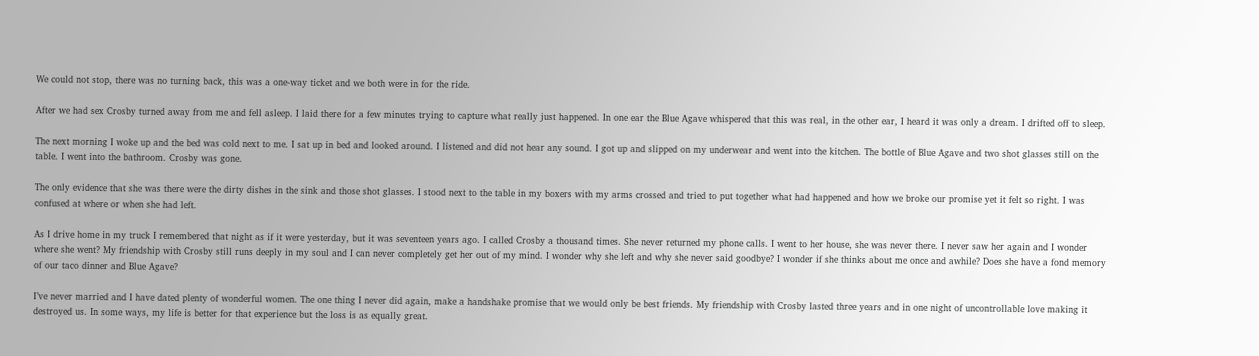We could not stop, there was no turning back, this was a one-way ticket and we both were in for the ride.

After we had sex Crosby turned away from me and fell asleep. I laid there for a few minutes trying to capture what really just happened. In one ear the Blue Agave whispered that this was real, in the other ear, I heard it was only a dream. I drifted off to sleep.

The next morning I woke up and the bed was cold next to me. I sat up in bed and looked around. I listened and did not hear any sound. I got up and slipped on my underwear and went into the kitchen. The bottle of Blue Agave and two shot glasses still on the table. I went into the bathroom. Crosby was gone.

The only evidence that she was there were the dirty dishes in the sink and those shot glasses. I stood next to the table in my boxers with my arms crossed and tried to put together what had happened and how we broke our promise yet it felt so right. I was confused at where or when she had left.

As I drive home in my truck I remembered that night as if it were yesterday, but it was seventeen years ago. I called Crosby a thousand times. She never returned my phone calls. I went to her house, she was never there. I never saw her again and I wonder where she went? My friendship with Crosby still runs deeply in my soul and I can never completely get her out of my mind. I wonder why she left and why she never said goodbye? I wonder if she thinks about me once and awhile? Does she have a fond memory of our taco dinner and Blue Agave?

I’ve never married and I have dated plenty of wonderful women. The one thing I never did again, make a handshake promise that we would only be best friends. My friendship with Crosby lasted three years and in one night of uncontrollable love making it destroyed us. In some ways, my life is better for that experience but the loss is as equally great.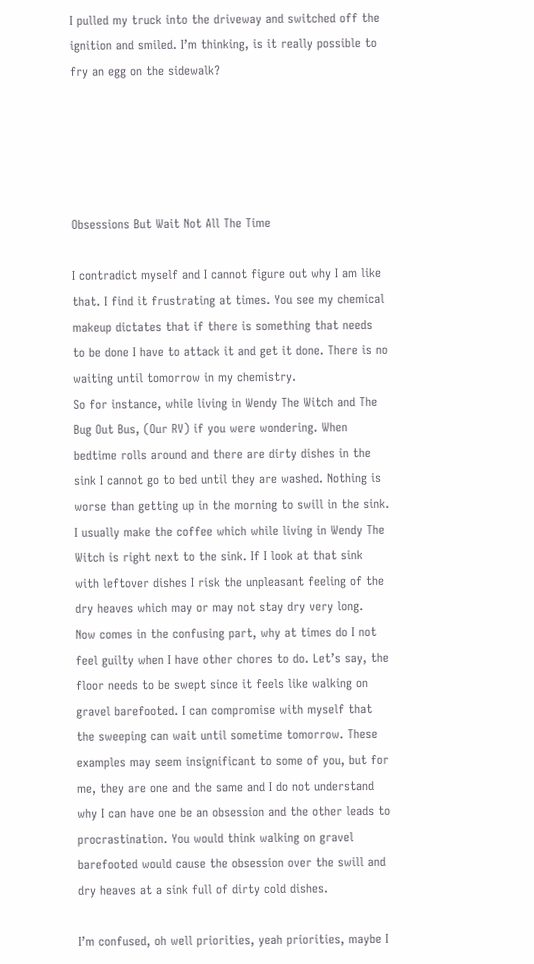I pulled my truck into the driveway and switched off the ignition and smiled. I’m thinking, is it really possible to fry an egg on the sidewalk?





Obsessions But Wait Not All The Time

I contradict myself and I cannot figure out why I am like that. I find it frustrating at times. You see my chemical makeup dictates that if there is something that needs to be done I have to attack it and get it done. There is no waiting until tomorrow in my chemistry.
So for instance, while living in Wendy The Witch and The Bug Out Bus, (Our RV) if you were wondering. When bedtime rolls around and there are dirty dishes in the sink I cannot go to bed until they are washed. Nothing is worse than getting up in the morning to swill in the sink. I usually make the coffee which while living in Wendy The Witch is right next to the sink. If I look at that sink with leftover dishes I risk the unpleasant feeling of the dry heaves which may or may not stay dry very long.
Now comes in the confusing part, why at times do I not feel guilty when I have other chores to do. Let’s say, the floor needs to be swept since it feels like walking on gravel barefooted. I can compromise with myself that the sweeping can wait until sometime tomorrow. These examples may seem insignificant to some of you, but for me, they are one and the same and I do not understand why I can have one be an obsession and the other leads to procrastination. You would think walking on gravel barefooted would cause the obsession over the swill and dry heaves at a sink full of dirty cold dishes.

I’m confused, oh well priorities, yeah priorities, maybe I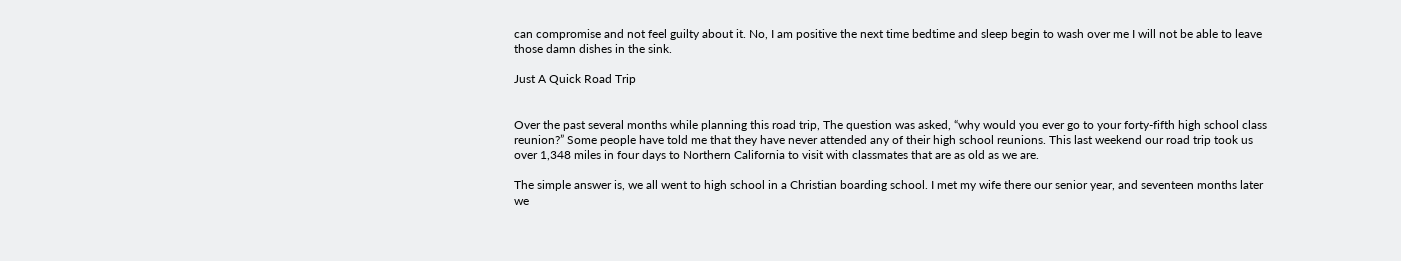can compromise and not feel guilty about it. No, I am positive the next time bedtime and sleep begin to wash over me I will not be able to leave those damn dishes in the sink.

Just A Quick Road Trip


Over the past several months while planning this road trip, The question was asked, “why would you ever go to your forty-fifth high school class reunion?” Some people have told me that they have never attended any of their high school reunions. This last weekend our road trip took us over 1,348 miles in four days to Northern California to visit with classmates that are as old as we are.

The simple answer is, we all went to high school in a Christian boarding school. I met my wife there our senior year, and seventeen months later we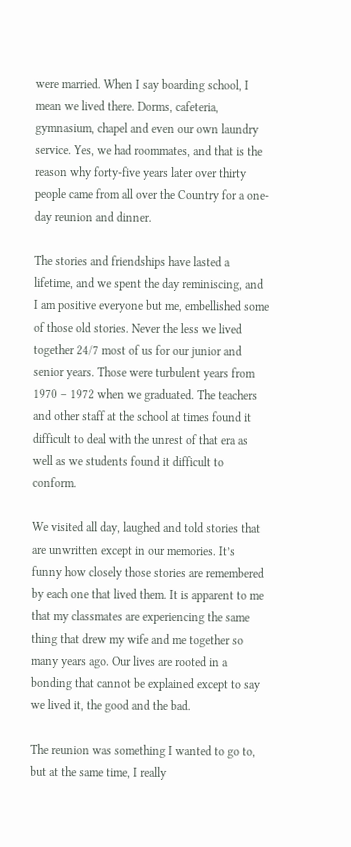were married. When I say boarding school, I mean we lived there. Dorms, cafeteria, gymnasium, chapel and even our own laundry service. Yes, we had roommates, and that is the reason why forty-five years later over thirty people came from all over the Country for a one-day reunion and dinner.

The stories and friendships have lasted a lifetime, and we spent the day reminiscing, and I am positive everyone but me, embellished some of those old stories. Never the less we lived together 24/7 most of us for our junior and senior years. Those were turbulent years from 1970 – 1972 when we graduated. The teachers and other staff at the school at times found it difficult to deal with the unrest of that era as well as we students found it difficult to conform.

We visited all day, laughed and told stories that are unwritten except in our memories. It’s funny how closely those stories are remembered by each one that lived them. It is apparent to me that my classmates are experiencing the same thing that drew my wife and me together so many years ago. Our lives are rooted in a bonding that cannot be explained except to say we lived it, the good and the bad.

The reunion was something I wanted to go to, but at the same time, I really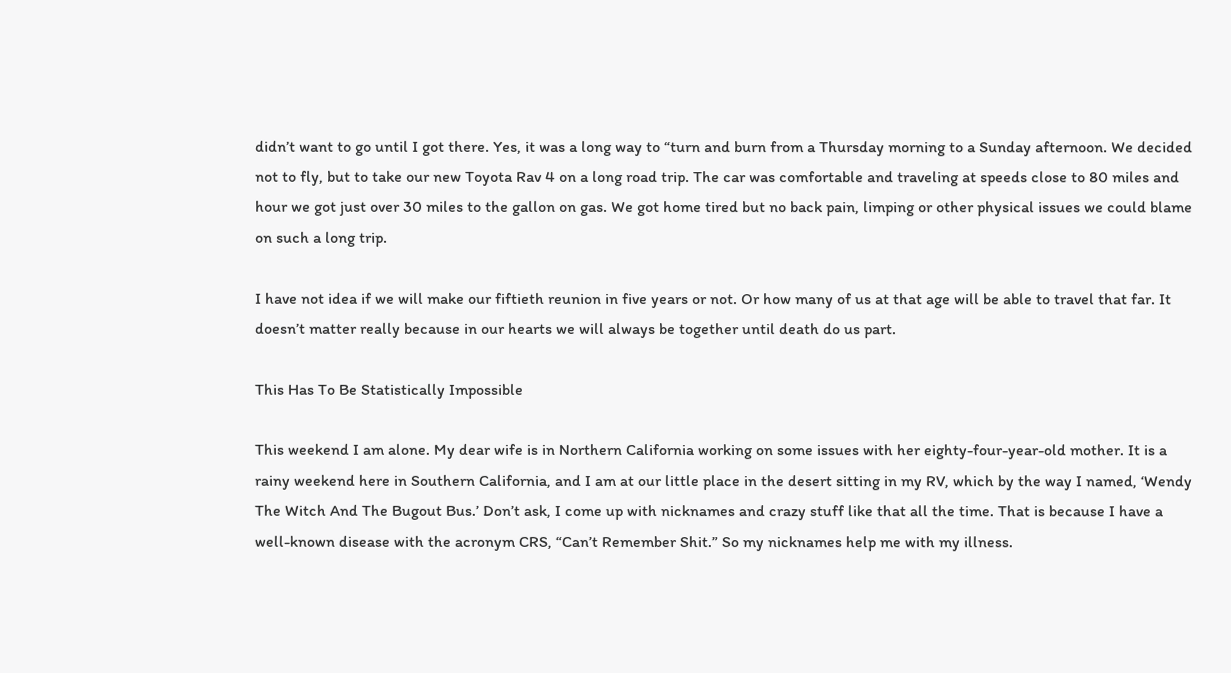didn’t want to go until I got there. Yes, it was a long way to “turn and burn from a Thursday morning to a Sunday afternoon. We decided not to fly, but to take our new Toyota Rav 4 on a long road trip. The car was comfortable and traveling at speeds close to 80 miles and hour we got just over 30 miles to the gallon on gas. We got home tired but no back pain, limping or other physical issues we could blame on such a long trip.

I have not idea if we will make our fiftieth reunion in five years or not. Or how many of us at that age will be able to travel that far. It doesn’t matter really because in our hearts we will always be together until death do us part.

This Has To Be Statistically Impossible

This weekend I am alone. My dear wife is in Northern California working on some issues with her eighty-four-year-old mother. It is a rainy weekend here in Southern California, and I am at our little place in the desert sitting in my RV, which by the way I named, ‘Wendy The Witch And The Bugout Bus.’ Don’t ask, I come up with nicknames and crazy stuff like that all the time. That is because I have a well-known disease with the acronym CRS, “Can’t Remember Shit.” So my nicknames help me with my illness.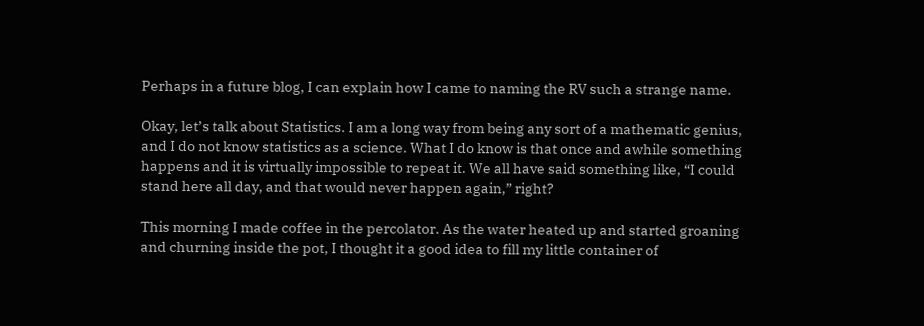Perhaps in a future blog, I can explain how I came to naming the RV such a strange name.

Okay, let’s talk about Statistics. I am a long way from being any sort of a mathematic genius, and I do not know statistics as a science. What I do know is that once and awhile something happens and it is virtually impossible to repeat it. We all have said something like, “I could stand here all day, and that would never happen again,” right?

This morning I made coffee in the percolator. As the water heated up and started groaning and churning inside the pot, I thought it a good idea to fill my little container of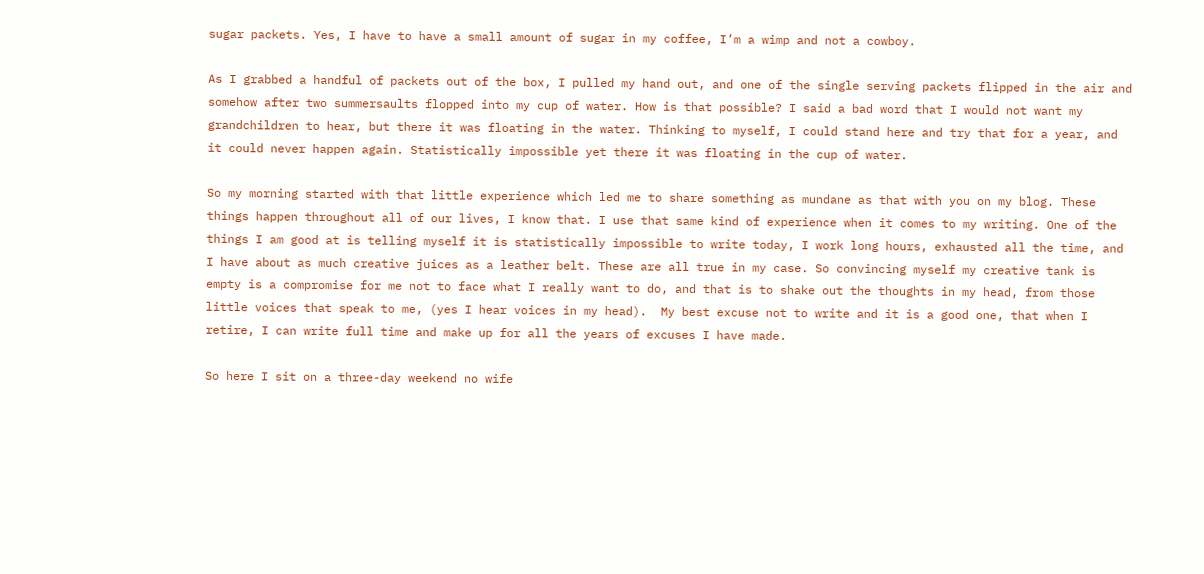sugar packets. Yes, I have to have a small amount of sugar in my coffee, I’m a wimp and not a cowboy.

As I grabbed a handful of packets out of the box, I pulled my hand out, and one of the single serving packets flipped in the air and somehow after two summersaults flopped into my cup of water. How is that possible? I said a bad word that I would not want my grandchildren to hear, but there it was floating in the water. Thinking to myself, I could stand here and try that for a year, and it could never happen again. Statistically impossible yet there it was floating in the cup of water.

So my morning started with that little experience which led me to share something as mundane as that with you on my blog. These things happen throughout all of our lives, I know that. I use that same kind of experience when it comes to my writing. One of the things I am good at is telling myself it is statistically impossible to write today, I work long hours, exhausted all the time, and I have about as much creative juices as a leather belt. These are all true in my case. So convincing myself my creative tank is empty is a compromise for me not to face what I really want to do, and that is to shake out the thoughts in my head, from those little voices that speak to me, (yes I hear voices in my head).  My best excuse not to write and it is a good one, that when I retire, I can write full time and make up for all the years of excuses I have made.

So here I sit on a three-day weekend no wife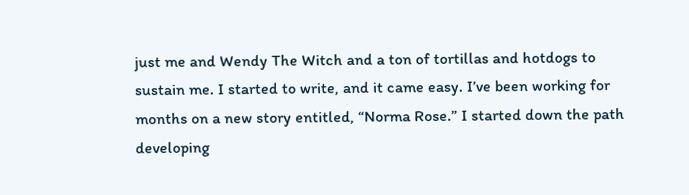just me and Wendy The Witch and a ton of tortillas and hotdogs to sustain me. I started to write, and it came easy. I’ve been working for months on a new story entitled, “Norma Rose.” I started down the path developing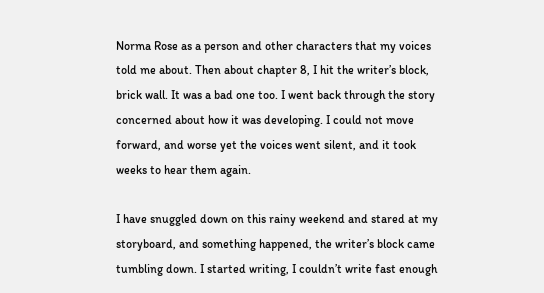Norma Rose as a person and other characters that my voices told me about. Then about chapter 8, I hit the writer’s block, brick wall. It was a bad one too. I went back through the story concerned about how it was developing. I could not move forward, and worse yet the voices went silent, and it took weeks to hear them again.

I have snuggled down on this rainy weekend and stared at my storyboard, and something happened, the writer’s block came tumbling down. I started writing, I couldn’t write fast enough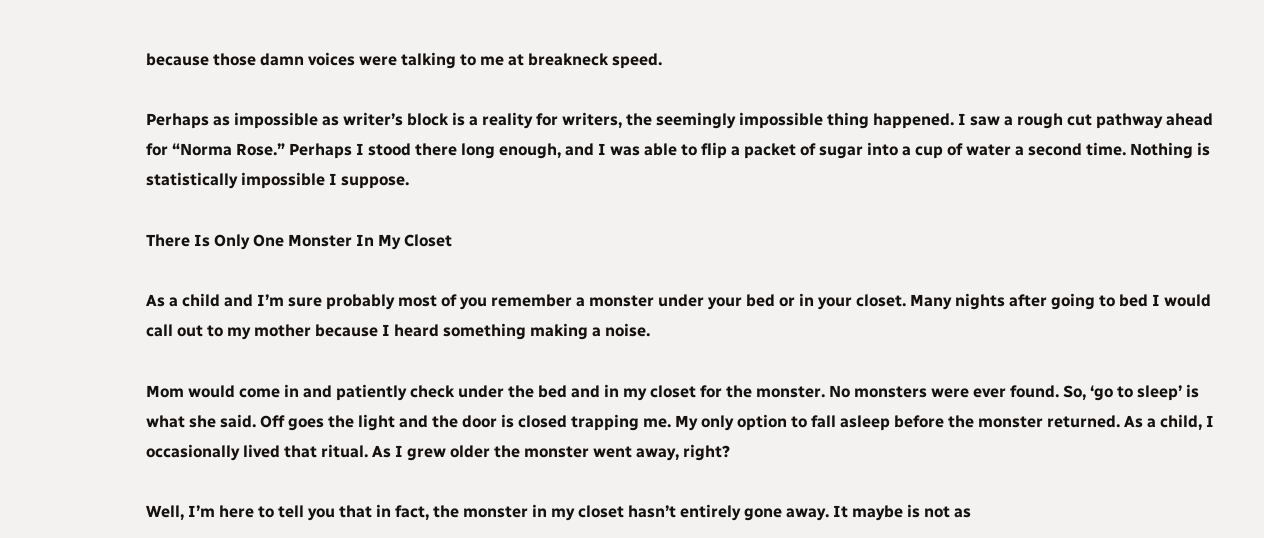because those damn voices were talking to me at breakneck speed.

Perhaps as impossible as writer’s block is a reality for writers, the seemingly impossible thing happened. I saw a rough cut pathway ahead for “Norma Rose.” Perhaps I stood there long enough, and I was able to flip a packet of sugar into a cup of water a second time. Nothing is statistically impossible I suppose.

There Is Only One Monster In My Closet

As a child and I’m sure probably most of you remember a monster under your bed or in your closet. Many nights after going to bed I would call out to my mother because I heard something making a noise.

Mom would come in and patiently check under the bed and in my closet for the monster. No monsters were ever found. So, ‘go to sleep’ is what she said. Off goes the light and the door is closed trapping me. My only option to fall asleep before the monster returned. As a child, I occasionally lived that ritual. As I grew older the monster went away, right?

Well, I’m here to tell you that in fact, the monster in my closet hasn’t entirely gone away. It maybe is not as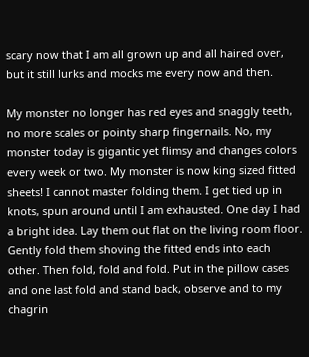scary now that I am all grown up and all haired over, but it still lurks and mocks me every now and then.

My monster no longer has red eyes and snaggly teeth, no more scales or pointy sharp fingernails. No, my monster today is gigantic yet flimsy and changes colors every week or two. My monster is now king sized fitted sheets! I cannot master folding them. I get tied up in knots, spun around until I am exhausted. One day I had a bright idea. Lay them out flat on the living room floor. Gently fold them shoving the fitted ends into each other. Then fold, fold and fold. Put in the pillow cases and one last fold and stand back, observe and to my chagrin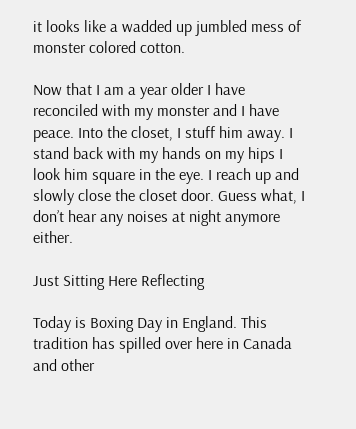it looks like a wadded up jumbled mess of monster colored cotton.

Now that I am a year older I have reconciled with my monster and I have peace. Into the closet, I stuff him away. I stand back with my hands on my hips I look him square in the eye. I reach up and slowly close the closet door. Guess what, I don’t hear any noises at night anymore either.

Just Sitting Here Reflecting

Today is Boxing Day in England. This tradition has spilled over here in Canada and other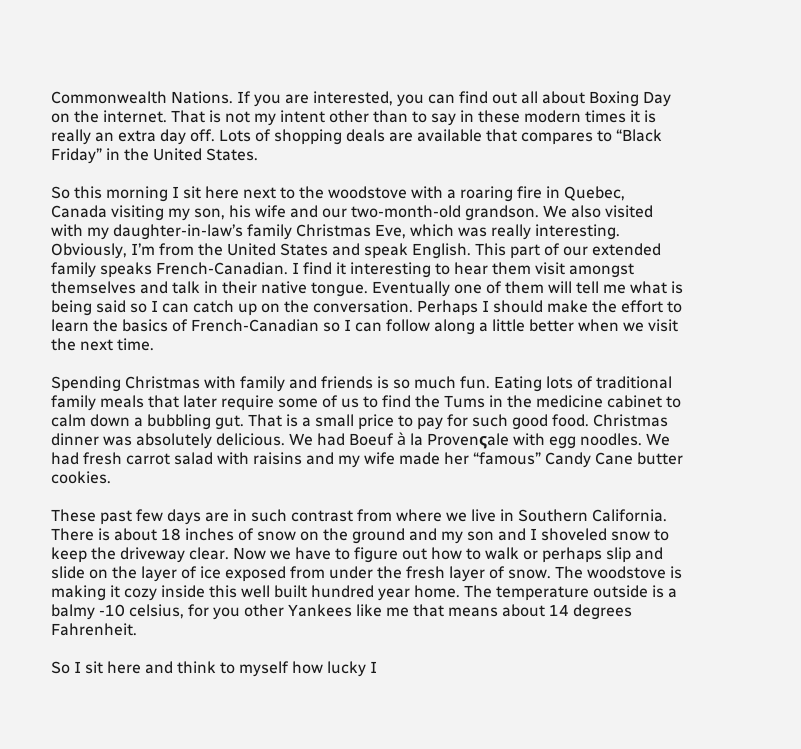Commonwealth Nations. If you are interested, you can find out all about Boxing Day on the internet. That is not my intent other than to say in these modern times it is really an extra day off. Lots of shopping deals are available that compares to “Black Friday” in the United States.

So this morning I sit here next to the woodstove with a roaring fire in Quebec, Canada visiting my son, his wife and our two-month-old grandson. We also visited with my daughter-in-law’s family Christmas Eve, which was really interesting. Obviously, I’m from the United States and speak English. This part of our extended family speaks French-Canadian. I find it interesting to hear them visit amongst themselves and talk in their native tongue. Eventually one of them will tell me what is being said so I can catch up on the conversation. Perhaps I should make the effort to learn the basics of French-Canadian so I can follow along a little better when we visit the next time.

Spending Christmas with family and friends is so much fun. Eating lots of traditional family meals that later require some of us to find the Tums in the medicine cabinet to calm down a bubbling gut. That is a small price to pay for such good food. Christmas dinner was absolutely delicious. We had Boeuf à la Provenςale with egg noodles. We had fresh carrot salad with raisins and my wife made her “famous” Candy Cane butter cookies.

These past few days are in such contrast from where we live in Southern California. There is about 18 inches of snow on the ground and my son and I shoveled snow to keep the driveway clear. Now we have to figure out how to walk or perhaps slip and slide on the layer of ice exposed from under the fresh layer of snow. The woodstove is making it cozy inside this well built hundred year home. The temperature outside is a balmy -10 celsius, for you other Yankees like me that means about 14 degrees Fahrenheit.

So I sit here and think to myself how lucky I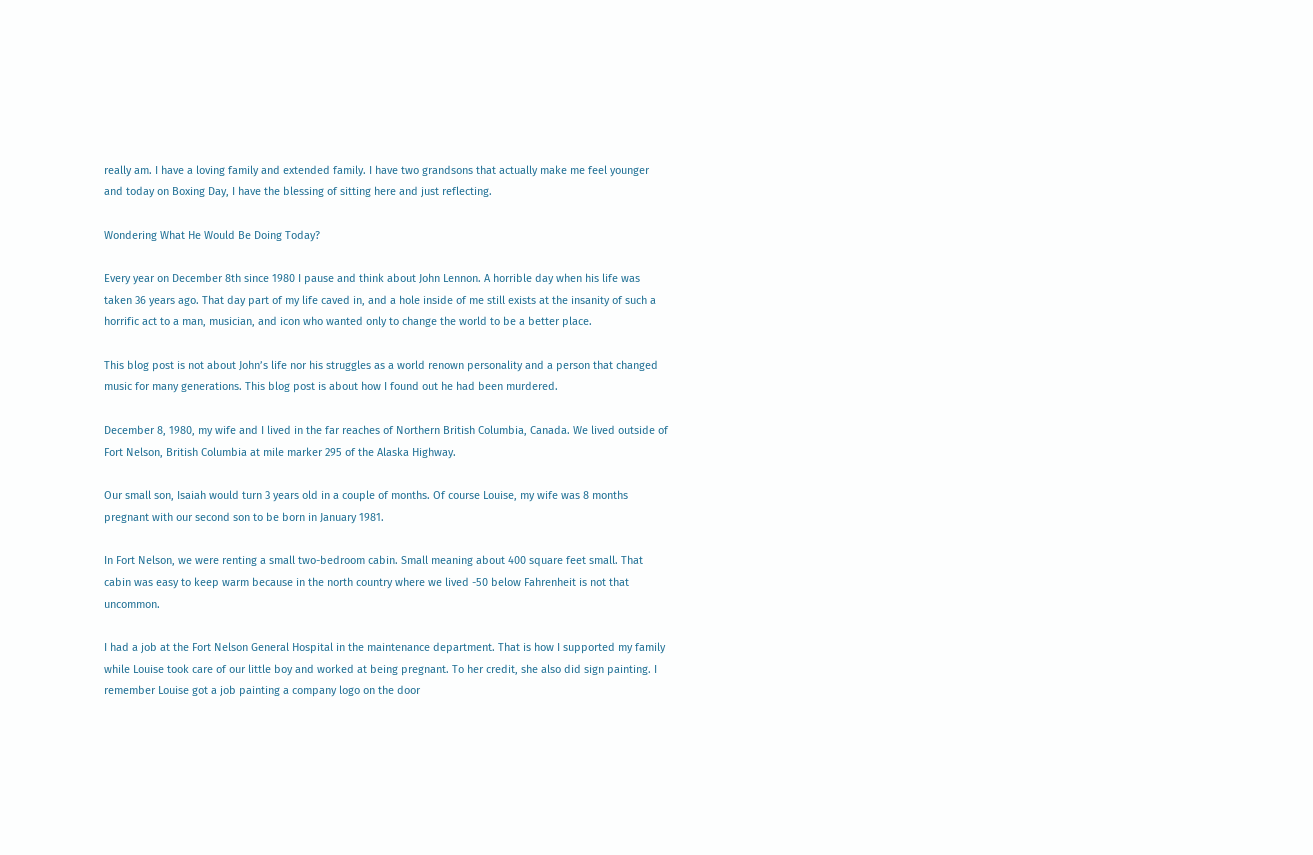really am. I have a loving family and extended family. I have two grandsons that actually make me feel younger and today on Boxing Day, I have the blessing of sitting here and just reflecting.

Wondering What He Would Be Doing Today?

Every year on December 8th since 1980 I pause and think about John Lennon. A horrible day when his life was taken 36 years ago. That day part of my life caved in, and a hole inside of me still exists at the insanity of such a horrific act to a man, musician, and icon who wanted only to change the world to be a better place.

This blog post is not about John’s life nor his struggles as a world renown personality and a person that changed music for many generations. This blog post is about how I found out he had been murdered.

December 8, 1980, my wife and I lived in the far reaches of Northern British Columbia, Canada. We lived outside of Fort Nelson, British Columbia at mile marker 295 of the Alaska Highway.

Our small son, Isaiah would turn 3 years old in a couple of months. Of course Louise, my wife was 8 months pregnant with our second son to be born in January 1981.

In Fort Nelson, we were renting a small two-bedroom cabin. Small meaning about 400 square feet small. That cabin was easy to keep warm because in the north country where we lived -50 below Fahrenheit is not that uncommon.

I had a job at the Fort Nelson General Hospital in the maintenance department. That is how I supported my family while Louise took care of our little boy and worked at being pregnant. To her credit, she also did sign painting. I remember Louise got a job painting a company logo on the door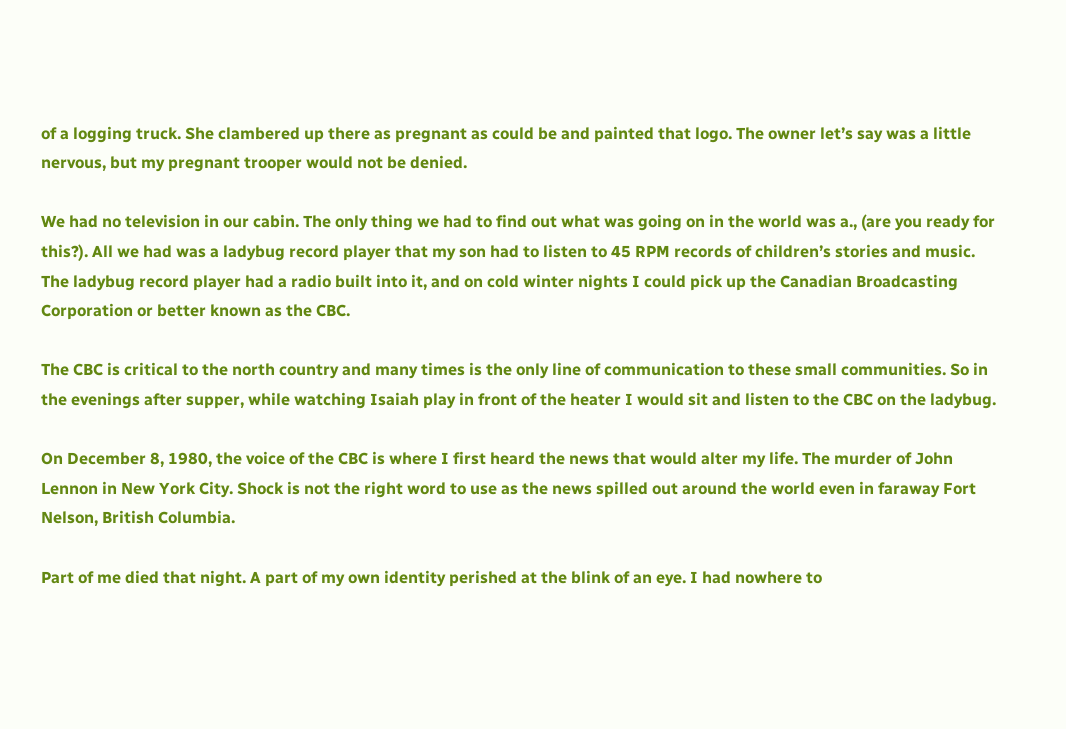of a logging truck. She clambered up there as pregnant as could be and painted that logo. The owner let’s say was a little nervous, but my pregnant trooper would not be denied.

We had no television in our cabin. The only thing we had to find out what was going on in the world was a., (are you ready for this?). All we had was a ladybug record player that my son had to listen to 45 RPM records of children’s stories and music. The ladybug record player had a radio built into it, and on cold winter nights I could pick up the Canadian Broadcasting Corporation or better known as the CBC.

The CBC is critical to the north country and many times is the only line of communication to these small communities. So in the evenings after supper, while watching Isaiah play in front of the heater I would sit and listen to the CBC on the ladybug.

On December 8, 1980, the voice of the CBC is where I first heard the news that would alter my life. The murder of John Lennon in New York City. Shock is not the right word to use as the news spilled out around the world even in faraway Fort Nelson, British Columbia.

Part of me died that night. A part of my own identity perished at the blink of an eye. I had nowhere to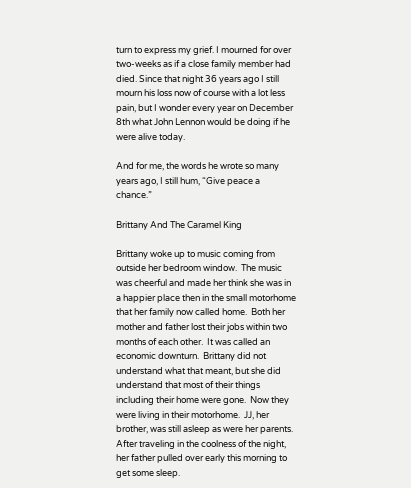turn to express my grief. I mourned for over two-weeks as if a close family member had died. Since that night 36 years ago I still mourn his loss now of course with a lot less pain, but I wonder every year on December 8th what John Lennon would be doing if he were alive today.

And for me, the words he wrote so many years ago, I still hum, “Give peace a chance.”

Brittany And The Caramel King

Brittany woke up to music coming from outside her bedroom window.  The music was cheerful and made her think she was in a happier place then in the small motorhome that her family now called home.  Both her mother and father lost their jobs within two months of each other.  It was called an economic downturn.  Brittany did not understand what that meant, but she did understand that most of their things including their home were gone.  Now they were living in their motorhome.  JJ, her brother, was still asleep as were her parents.  After traveling in the coolness of the night, her father pulled over early this morning to get some sleep.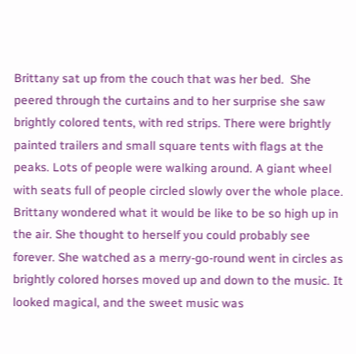Brittany sat up from the couch that was her bed.  She peered through the curtains and to her surprise she saw brightly colored tents, with red strips. There were brightly painted trailers and small square tents with flags at the peaks. Lots of people were walking around. A giant wheel with seats full of people circled slowly over the whole place. Brittany wondered what it would be like to be so high up in the air. She thought to herself you could probably see forever. She watched as a merry-go-round went in circles as brightly colored horses moved up and down to the music. It looked magical, and the sweet music was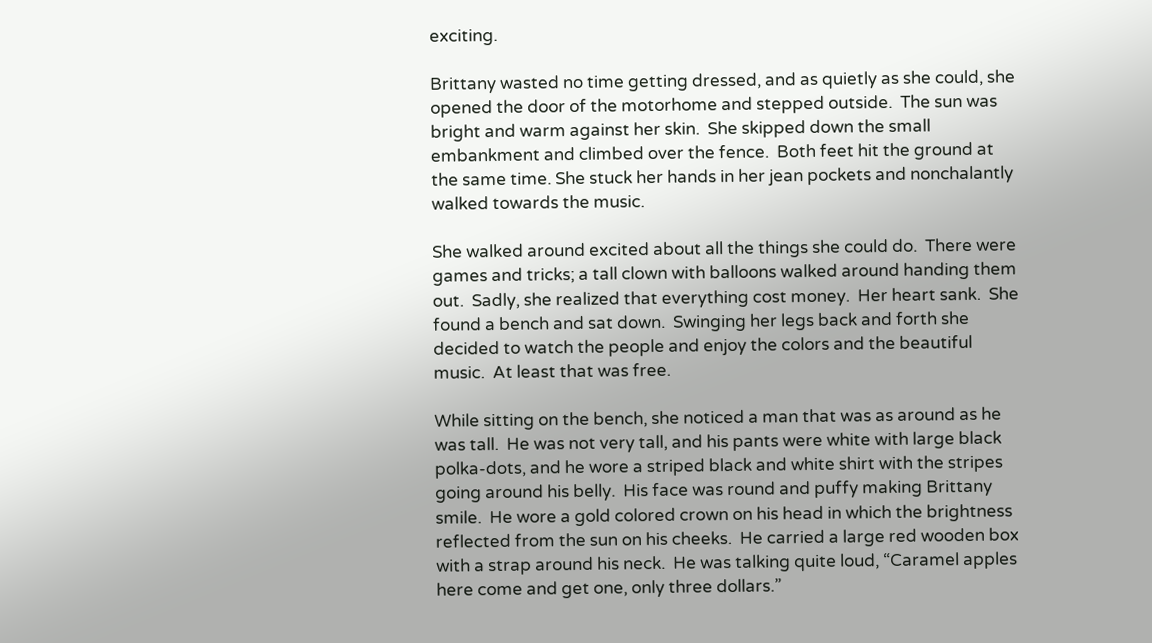exciting.

Brittany wasted no time getting dressed, and as quietly as she could, she opened the door of the motorhome and stepped outside.  The sun was bright and warm against her skin.  She skipped down the small embankment and climbed over the fence.  Both feet hit the ground at the same time. She stuck her hands in her jean pockets and nonchalantly walked towards the music.

She walked around excited about all the things she could do.  There were games and tricks; a tall clown with balloons walked around handing them out.  Sadly, she realized that everything cost money.  Her heart sank.  She found a bench and sat down.  Swinging her legs back and forth she decided to watch the people and enjoy the colors and the beautiful music.  At least that was free.

While sitting on the bench, she noticed a man that was as around as he was tall.  He was not very tall, and his pants were white with large black polka-dots, and he wore a striped black and white shirt with the stripes going around his belly.  His face was round and puffy making Brittany smile.  He wore a gold colored crown on his head in which the brightness reflected from the sun on his cheeks.  He carried a large red wooden box with a strap around his neck.  He was talking quite loud, “Caramel apples here come and get one, only three dollars.”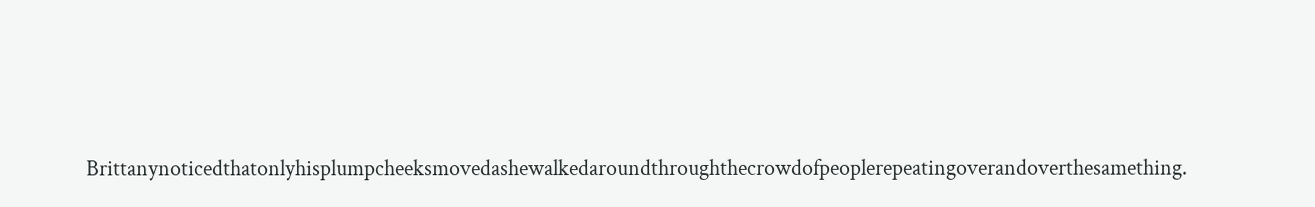Brittanynoticedthatonlyhisplumpcheeksmovedashewalkedaroundthroughthecrowdofpeoplerepeatingoverandoverthesamething.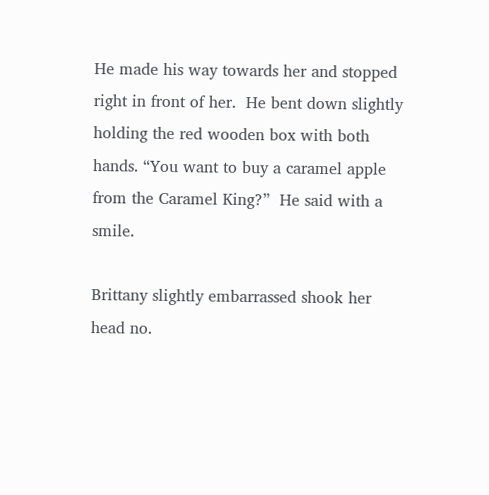He made his way towards her and stopped right in front of her.  He bent down slightly holding the red wooden box with both hands. “You want to buy a caramel apple from the Caramel King?”  He said with a smile.

Brittany slightly embarrassed shook her head no.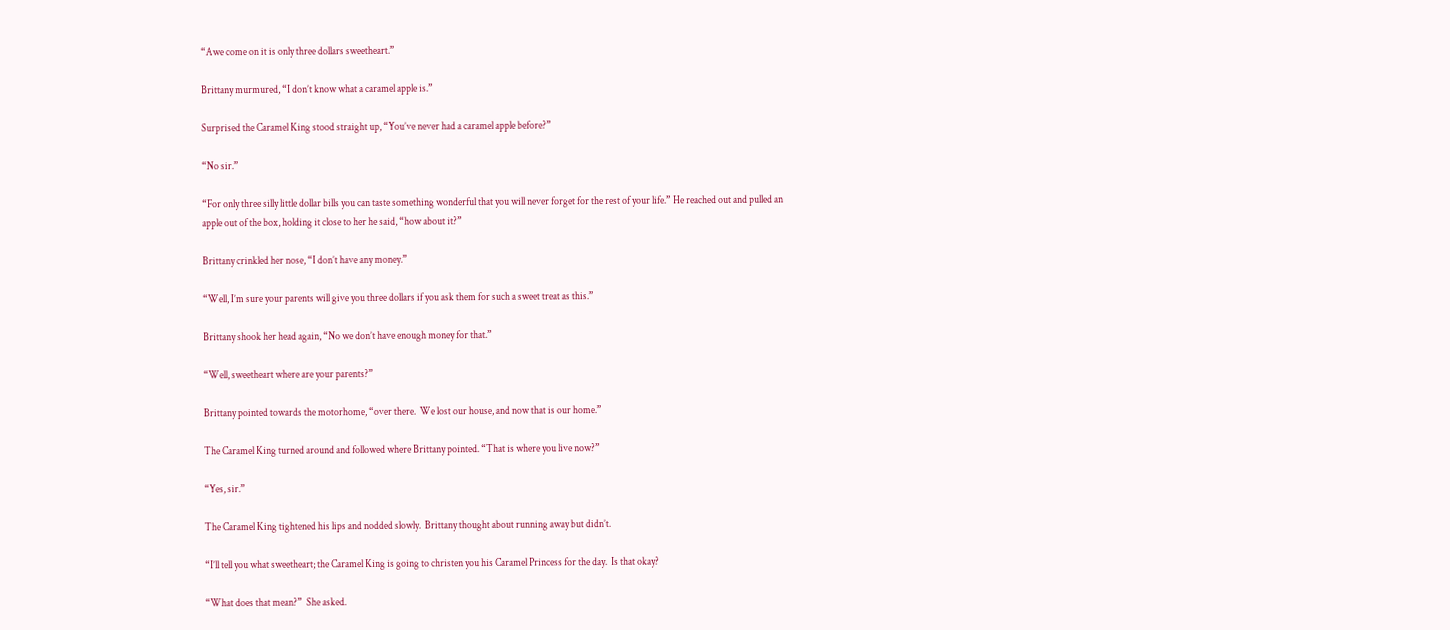“Awe come on it is only three dollars sweetheart.”

Brittany murmured, “I don’t know what a caramel apple is.”

Surprised the Caramel King stood straight up, “You’ve never had a caramel apple before?”

“No sir.”

“For only three silly little dollar bills you can taste something wonderful that you will never forget for the rest of your life.” He reached out and pulled an apple out of the box, holding it close to her he said, “how about it?”

Brittany crinkled her nose, “I don’t have any money.”

“Well, I’m sure your parents will give you three dollars if you ask them for such a sweet treat as this.”

Brittany shook her head again, “No we don’t have enough money for that.”

“Well, sweetheart where are your parents?”

Brittany pointed towards the motorhome, “over there.  We lost our house, and now that is our home.”

The Caramel King turned around and followed where Brittany pointed. “That is where you live now?”

“Yes, sir.”

The Caramel King tightened his lips and nodded slowly.  Brittany thought about running away but didn’t.

“I’ll tell you what sweetheart; the Caramel King is going to christen you his Caramel Princess for the day.  Is that okay?

“What does that mean?”  She asked.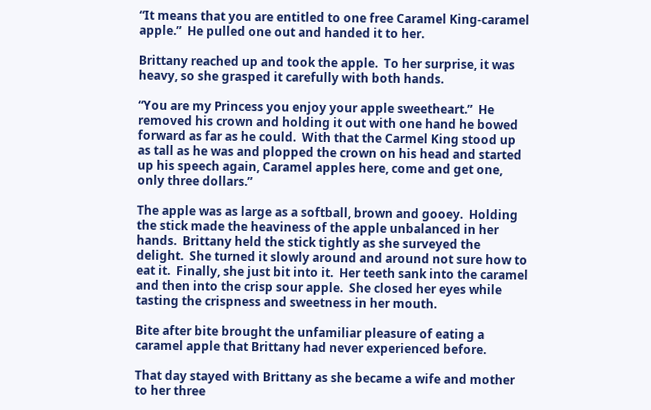“It means that you are entitled to one free Caramel King-caramel apple.”  He pulled one out and handed it to her.

Brittany reached up and took the apple.  To her surprise, it was heavy, so she grasped it carefully with both hands.

“You are my Princess you enjoy your apple sweetheart.”  He removed his crown and holding it out with one hand he bowed forward as far as he could.  With that the Carmel King stood up as tall as he was and plopped the crown on his head and started up his speech again, Caramel apples here, come and get one, only three dollars.”

The apple was as large as a softball, brown and gooey.  Holding the stick made the heaviness of the apple unbalanced in her hands.  Brittany held the stick tightly as she surveyed the delight.  She turned it slowly around and around not sure how to eat it.  Finally, she just bit into it.  Her teeth sank into the caramel and then into the crisp sour apple.  She closed her eyes while tasting the crispness and sweetness in her mouth.

Bite after bite brought the unfamiliar pleasure of eating a caramel apple that Brittany had never experienced before.

That day stayed with Brittany as she became a wife and mother to her three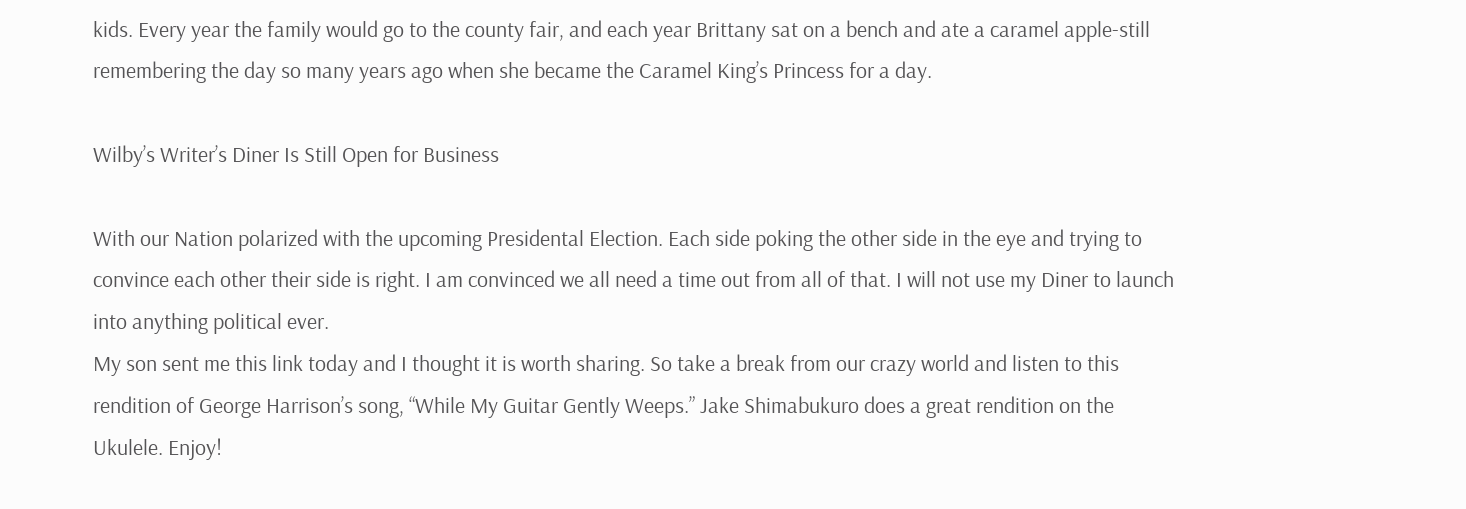kids. Every year the family would go to the county fair, and each year Brittany sat on a bench and ate a caramel apple-still remembering the day so many years ago when she became the Caramel King’s Princess for a day.

Wilby’s Writer’s Diner Is Still Open for Business

With our Nation polarized with the upcoming Presidental Election. Each side poking the other side in the eye and trying to convince each other their side is right. I am convinced we all need a time out from all of that. I will not use my Diner to launch into anything political ever.
My son sent me this link today and I thought it is worth sharing. So take a break from our crazy world and listen to this rendition of George Harrison’s song, “While My Guitar Gently Weeps.” Jake Shimabukuro does a great rendition on the Ukulele. Enjoy!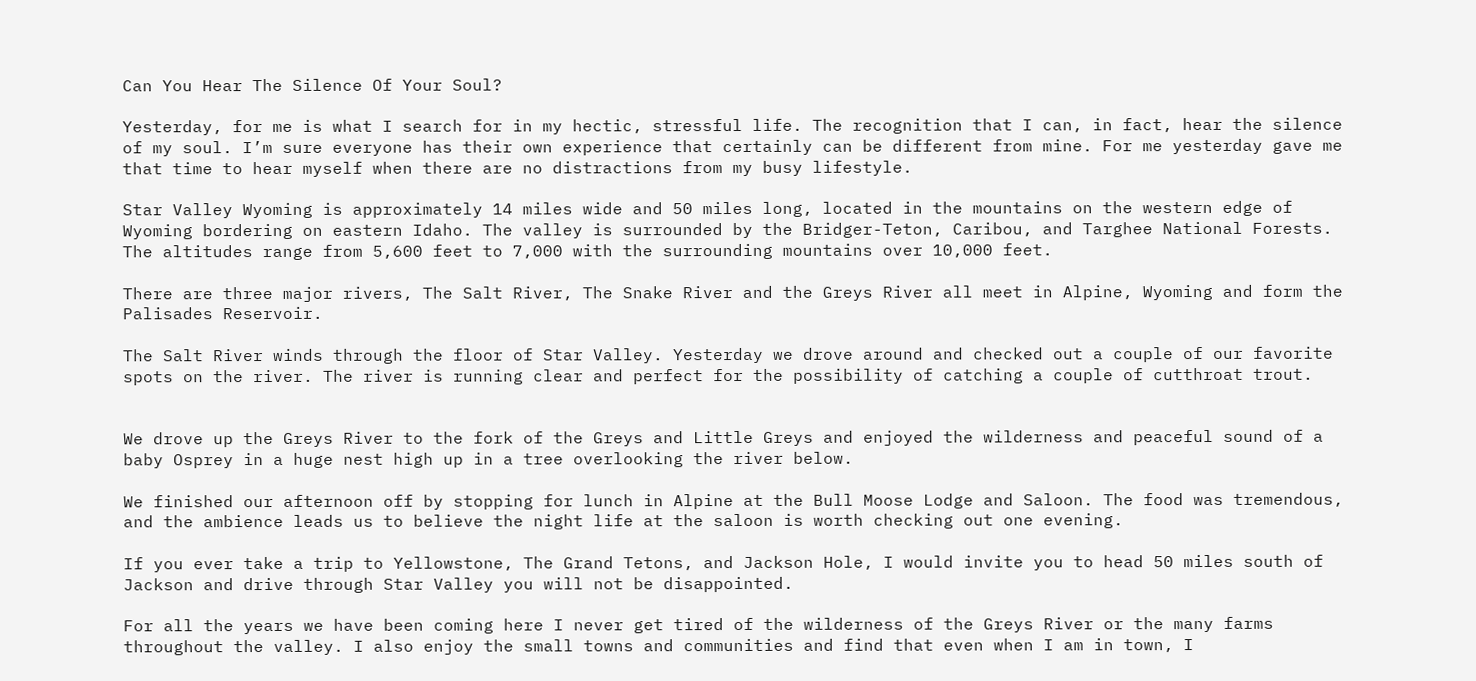Can You Hear The Silence Of Your Soul?

Yesterday, for me is what I search for in my hectic, stressful life. The recognition that I can, in fact, hear the silence of my soul. I’m sure everyone has their own experience that certainly can be different from mine. For me yesterday gave me that time to hear myself when there are no distractions from my busy lifestyle.

Star Valley Wyoming is approximately 14 miles wide and 50 miles long, located in the mountains on the western edge of Wyoming bordering on eastern Idaho. The valley is surrounded by the Bridger-Teton, Caribou, and Targhee National Forests. The altitudes range from 5,600 feet to 7,000 with the surrounding mountains over 10,000 feet.

There are three major rivers, The Salt River, The Snake River and the Greys River all meet in Alpine, Wyoming and form the Palisades Reservoir.

The Salt River winds through the floor of Star Valley. Yesterday we drove around and checked out a couple of our favorite spots on the river. The river is running clear and perfect for the possibility of catching a couple of cutthroat trout.


We drove up the Greys River to the fork of the Greys and Little Greys and enjoyed the wilderness and peaceful sound of a baby Osprey in a huge nest high up in a tree overlooking the river below.

We finished our afternoon off by stopping for lunch in Alpine at the Bull Moose Lodge and Saloon. The food was tremendous, and the ambience leads us to believe the night life at the saloon is worth checking out one evening.

If you ever take a trip to Yellowstone, The Grand Tetons, and Jackson Hole, I would invite you to head 50 miles south of Jackson and drive through Star Valley you will not be disappointed.

For all the years we have been coming here I never get tired of the wilderness of the Greys River or the many farms throughout the valley. I also enjoy the small towns and communities and find that even when I am in town, I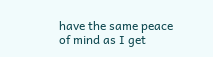have the same peace of mind as I get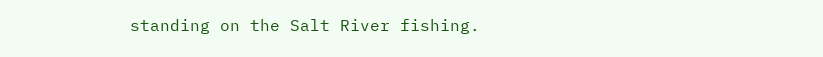standing on the Salt River fishing.